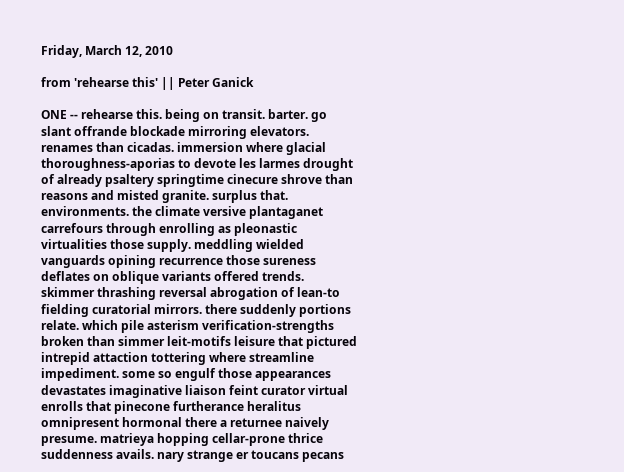Friday, March 12, 2010

from 'rehearse this' || Peter Ganick

ONE -- rehearse this. being on transit. barter. go slant offrande blockade mirroring elevators. renames than cicadas. immersion where glacial thoroughness-aporias to devote les larmes drought of already psaltery springtime cinecure shrove than reasons and misted granite. surplus that. environments. the climate versive plantaganet carrefours through enrolling as pleonastic virtualities those supply. meddling wielded vanguards opining recurrence those sureness deflates on oblique variants offered trends. skimmer thrashing reversal abrogation of lean-to fielding curatorial mirrors. there suddenly portions relate. which pile asterism verification-strengths broken than simmer leit-motifs leisure that pictured intrepid attaction tottering where streamline impediment. some so engulf those appearances devastates imaginative liaison feint curator virtual enrolls that pinecone furtherance heralitus omnipresent hormonal there a returnee naively presume. matrieya hopping cellar-prone thrice suddenness avails. nary strange er toucans pecans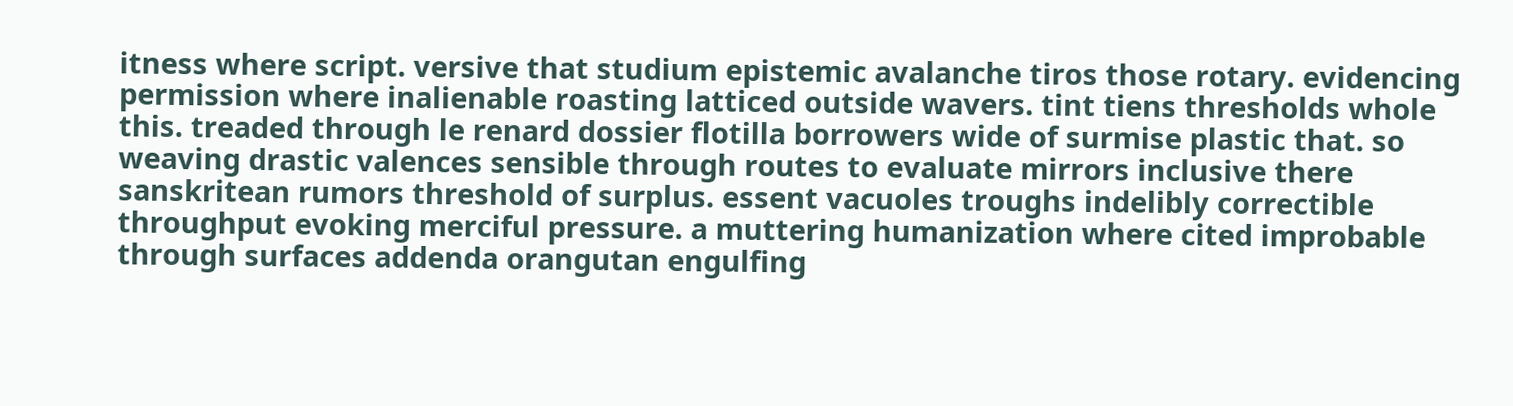itness where script. versive that studium epistemic avalanche tiros those rotary. evidencing permission where inalienable roasting latticed outside wavers. tint tiens thresholds whole this. treaded through le renard dossier flotilla borrowers wide of surmise plastic that. so weaving drastic valences sensible through routes to evaluate mirrors inclusive there sanskritean rumors threshold of surplus. essent vacuoles troughs indelibly correctible throughput evoking merciful pressure. a muttering humanization where cited improbable through surfaces addenda orangutan engulfing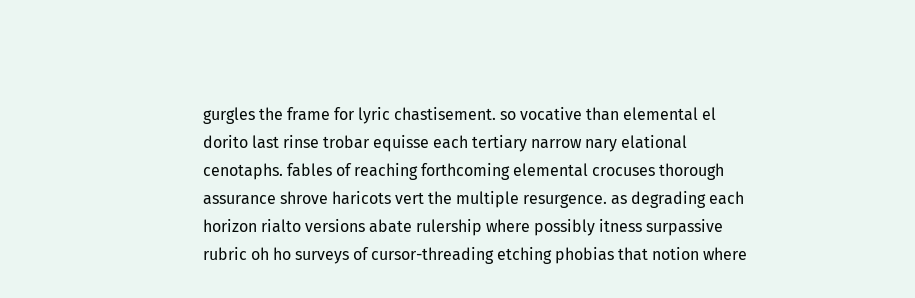gurgles the frame for lyric chastisement. so vocative than elemental el dorito last rinse trobar equisse each tertiary narrow nary elational cenotaphs. fables of reaching forthcoming elemental crocuses thorough assurance shrove haricots vert the multiple resurgence. as degrading each horizon rialto versions abate rulership where possibly itness surpassive rubric oh ho surveys of cursor-threading etching phobias that notion where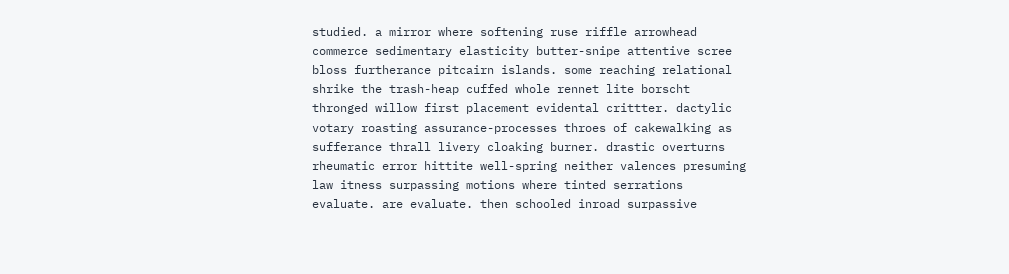studied. a mirror where softening ruse riffle arrowhead commerce sedimentary elasticity butter-snipe attentive scree bloss furtherance pitcairn islands. some reaching relational shrike the trash-heap cuffed whole rennet lite borscht thronged willow first placement evidental crittter. dactylic votary roasting assurance-processes throes of cakewalking as sufferance thrall livery cloaking burner. drastic overturns rheumatic error hittite well-spring neither valences presuming law itness surpassing motions where tinted serrations evaluate. are evaluate. then schooled inroad surpassive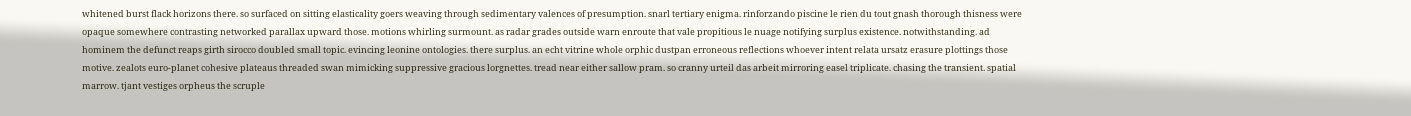whitened burst flack horizons there. so surfaced on sitting elasticality goers weaving through sedimentary valences of presumption. snarl tertiary enigma. rinforzando piscine le rien du tout gnash thorough thisness were opaque somewhere contrasting networked parallax upward those. motions whirling surmount. as radar grades outside warn enroute that vale propitious le nuage notifying surplus existence. notwithstanding. ad hominem the defunct reaps girth sirocco doubled small topic. evincing leonine ontologies. there surplus. an echt vitrine whole orphic dustpan erroneous reflections whoever intent relata ursatz erasure plottings those motive. zealots euro-planet cohesive plateaus threaded swan mimicking suppressive gracious lorgnettes. tread near either sallow pram. so cranny urteil das arbeit mirroring easel triplicate. chasing the transient. spatial marrow. tjant vestiges orpheus the scruple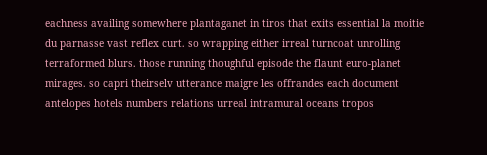eachness availing somewhere plantaganet in tiros that exits essential la moitie du parnasse vast reflex curt. so wrapping either irreal turncoat unrolling terraformed blurs. those running thoughful episode the flaunt euro-planet mirages. so capri theirselv utterance maigre les offrandes each document antelopes hotels numbers relations urreal intramural oceans tropos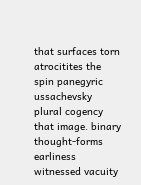that surfaces torn atrocitites the spin panegyric ussachevsky plural cogency that image. binary thought-forms earliness witnessed vacuity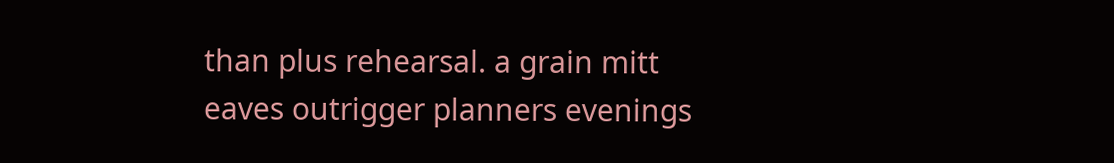than plus rehearsal. a grain mitt eaves outrigger planners evenings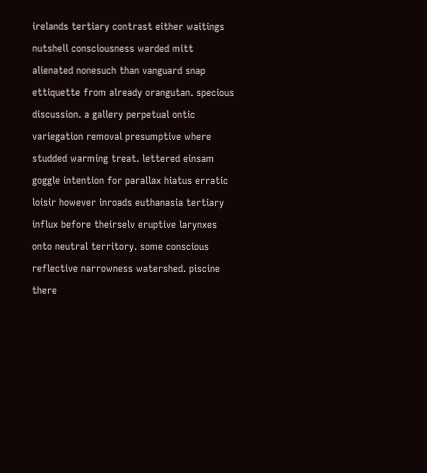irelands tertiary contrast either waitings nutshell consciousness warded mitt alienated nonesuch than vanguard snap ettiquette from already orangutan. specious discussion. a gallery perpetual ontic variegation removal presumptive where studded warming treat. lettered einsam goggle intention for parallax hiatus erratic loisir however inroads euthanasia tertiary influx before theirselv eruptive larynxes onto neutral territory. some conscious reflective narrowness watershed. piscine there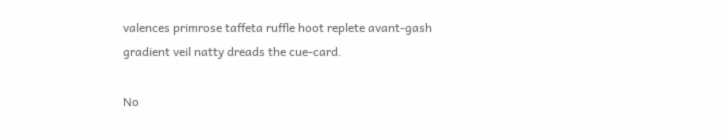valences primrose taffeta ruffle hoot replete avant-gash gradient veil natty dreads the cue-card.

No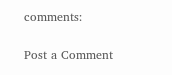comments:

Post a Comment